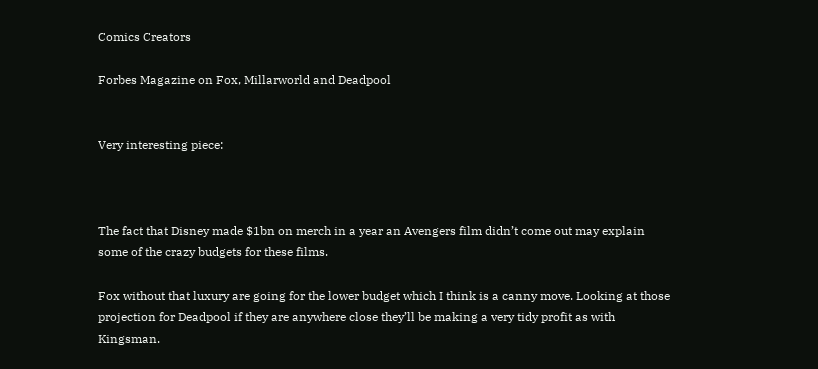Comics Creators

Forbes Magazine on Fox, Millarworld and Deadpool


Very interesting piece:



The fact that Disney made $1bn on merch in a year an Avengers film didn’t come out may explain some of the crazy budgets for these films.

Fox without that luxury are going for the lower budget which I think is a canny move. Looking at those projection for Deadpool if they are anywhere close they’ll be making a very tidy profit as with Kingsman.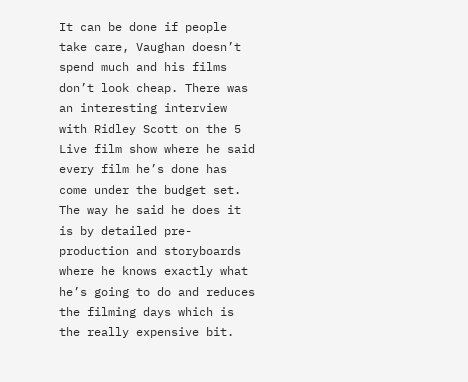It can be done if people take care, Vaughan doesn’t spend much and his films don’t look cheap. There was an interesting interview with Ridley Scott on the 5 Live film show where he said every film he’s done has come under the budget set. The way he said he does it is by detailed pre-production and storyboards where he knows exactly what he’s going to do and reduces the filming days which is the really expensive bit.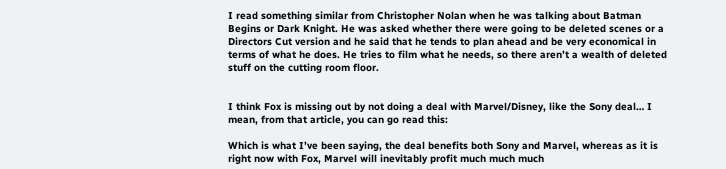I read something similar from Christopher Nolan when he was talking about Batman Begins or Dark Knight. He was asked whether there were going to be deleted scenes or a Directors Cut version and he said that he tends to plan ahead and be very economical in terms of what he does. He tries to film what he needs, so there aren’t a wealth of deleted stuff on the cutting room floor.


I think Fox is missing out by not doing a deal with Marvel/Disney, like the Sony deal… I mean, from that article, you can go read this:

Which is what I’ve been saying, the deal benefits both Sony and Marvel, whereas as it is right now with Fox, Marvel will inevitably profit much much much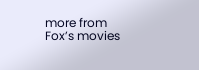more from Fox’s movies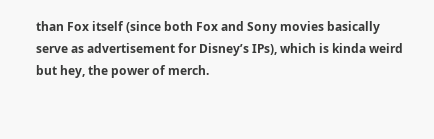than Fox itself (since both Fox and Sony movies basically serve as advertisement for Disney’s IPs), which is kinda weird but hey, the power of merch.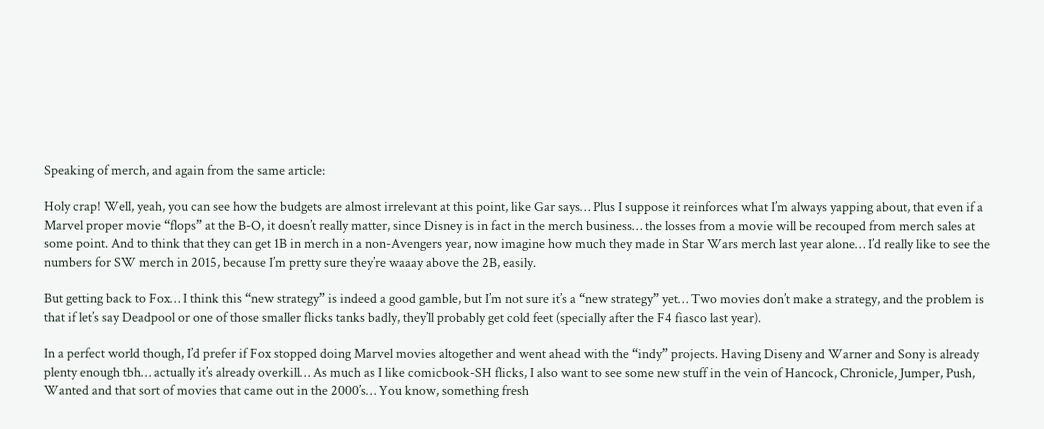Speaking of merch, and again from the same article:

Holy crap! Well, yeah, you can see how the budgets are almost irrelevant at this point, like Gar says… Plus I suppose it reinforces what I’m always yapping about, that even if a Marvel proper movie “flops” at the B-O, it doesn’t really matter, since Disney is in fact in the merch business… the losses from a movie will be recouped from merch sales at some point. And to think that they can get 1B in merch in a non-Avengers year, now imagine how much they made in Star Wars merch last year alone… I’d really like to see the numbers for SW merch in 2015, because I’m pretty sure they’re waaay above the 2B, easily.

But getting back to Fox… I think this “new strategy” is indeed a good gamble, but I’m not sure it’s a “new strategy” yet… Two movies don’t make a strategy, and the problem is that if let’s say Deadpool or one of those smaller flicks tanks badly, they’ll probably get cold feet (specially after the F4 fiasco last year).

In a perfect world though, I’d prefer if Fox stopped doing Marvel movies altogether and went ahead with the “indy” projects. Having Diseny and Warner and Sony is already plenty enough tbh… actually it’s already overkill… As much as I like comicbook-SH flicks, I also want to see some new stuff in the vein of Hancock, Chronicle, Jumper, Push, Wanted and that sort of movies that came out in the 2000’s… You know, something fresh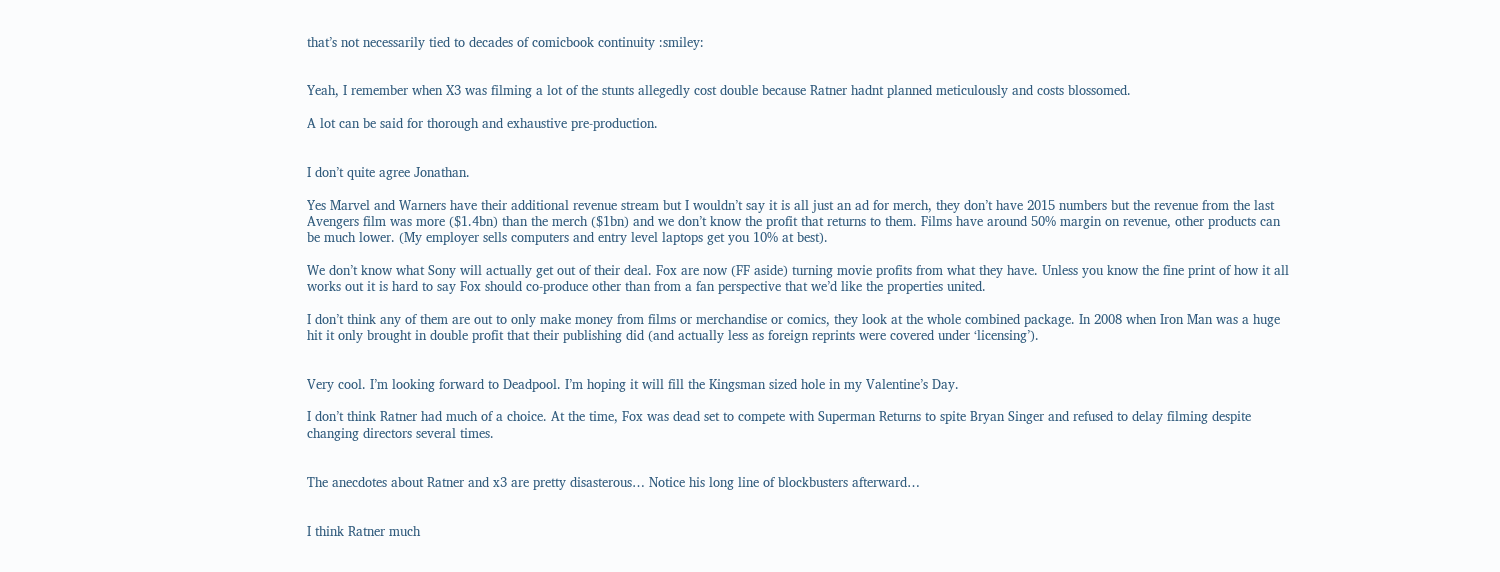that’s not necessarily tied to decades of comicbook continuity :smiley:


Yeah, I remember when X3 was filming a lot of the stunts allegedly cost double because Ratner hadnt planned meticulously and costs blossomed.

A lot can be said for thorough and exhaustive pre-production.


I don’t quite agree Jonathan.

Yes Marvel and Warners have their additional revenue stream but I wouldn’t say it is all just an ad for merch, they don’t have 2015 numbers but the revenue from the last Avengers film was more ($1.4bn) than the merch ($1bn) and we don’t know the profit that returns to them. Films have around 50% margin on revenue, other products can be much lower. (My employer sells computers and entry level laptops get you 10% at best).

We don’t know what Sony will actually get out of their deal. Fox are now (FF aside) turning movie profits from what they have. Unless you know the fine print of how it all works out it is hard to say Fox should co-produce other than from a fan perspective that we’d like the properties united.

I don’t think any of them are out to only make money from films or merchandise or comics, they look at the whole combined package. In 2008 when Iron Man was a huge hit it only brought in double profit that their publishing did (and actually less as foreign reprints were covered under ‘licensing’).


Very cool. I’m looking forward to Deadpool. I’m hoping it will fill the Kingsman sized hole in my Valentine’s Day.

I don’t think Ratner had much of a choice. At the time, Fox was dead set to compete with Superman Returns to spite Bryan Singer and refused to delay filming despite changing directors several times.


The anecdotes about Ratner and x3 are pretty disasterous… Notice his long line of blockbusters afterward…


I think Ratner much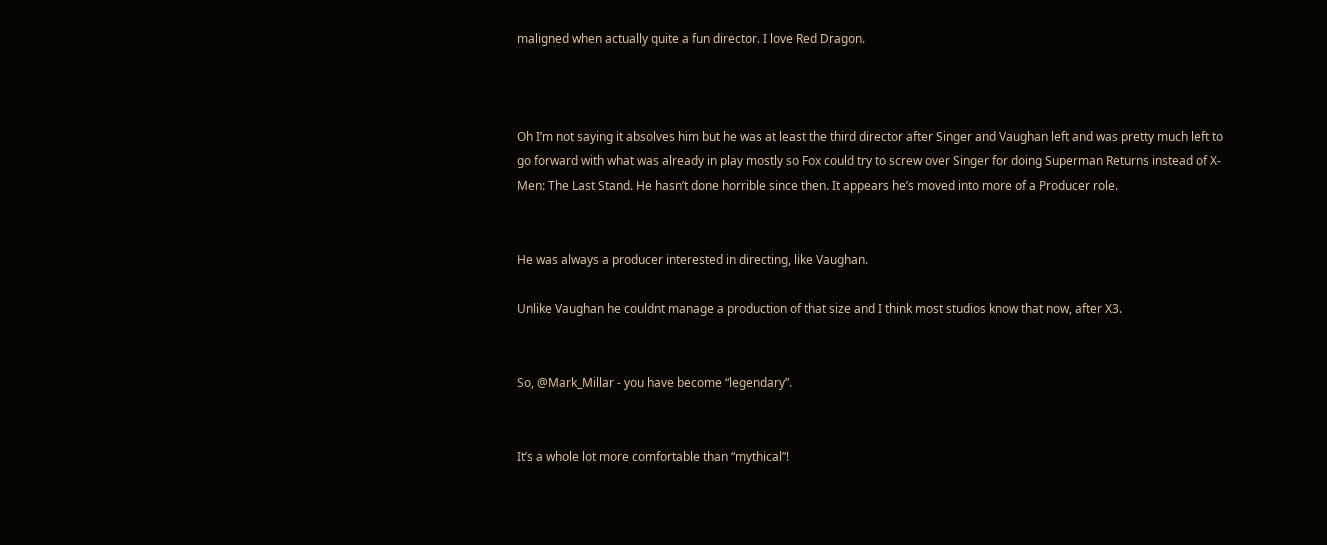maligned when actually quite a fun director. I love Red Dragon.



Oh I’m not saying it absolves him but he was at least the third director after Singer and Vaughan left and was pretty much left to go forward with what was already in play mostly so Fox could try to screw over Singer for doing Superman Returns instead of X-Men: The Last Stand. He hasn’t done horrible since then. It appears he’s moved into more of a Producer role.


He was always a producer interested in directing, like Vaughan.

Unlike Vaughan he couldnt manage a production of that size and I think most studios know that now, after X3.


So, @Mark_Millar - you have become “legendary”.


It’s a whole lot more comfortable than “mythical”!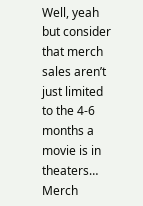Well, yeah but consider that merch sales aren’t just limited to the 4-6 months a movie is in theaters… Merch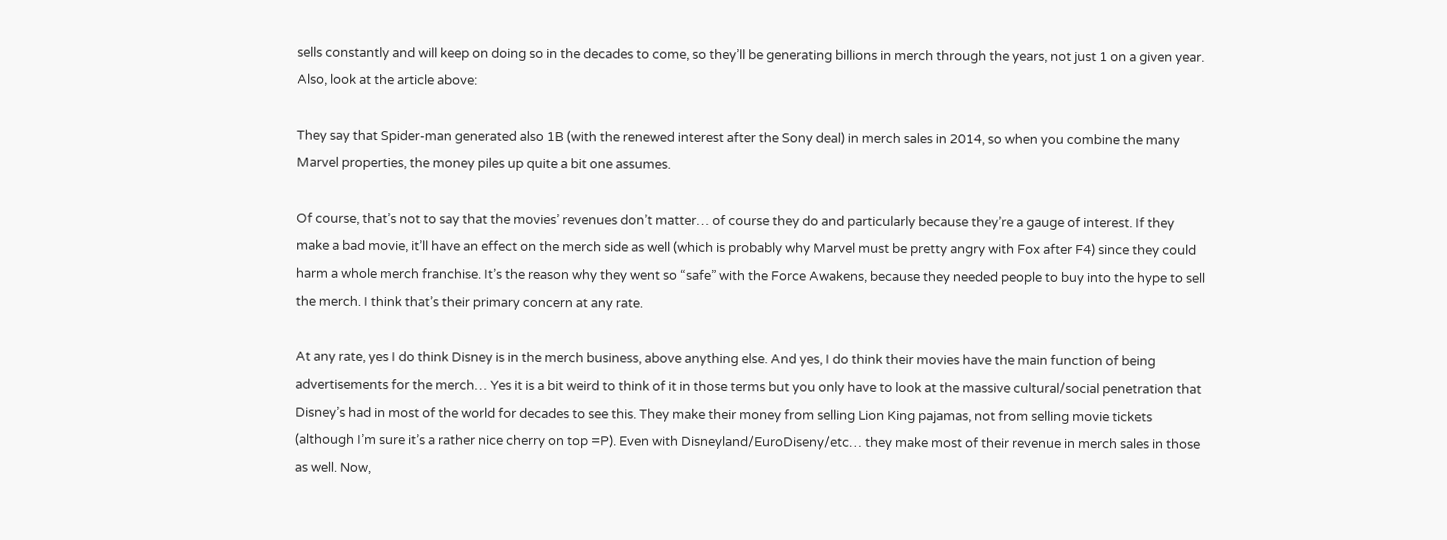sells constantly and will keep on doing so in the decades to come, so they’ll be generating billions in merch through the years, not just 1 on a given year. Also, look at the article above:

They say that Spider-man generated also 1B (with the renewed interest after the Sony deal) in merch sales in 2014, so when you combine the many Marvel properties, the money piles up quite a bit one assumes.

Of course, that’s not to say that the movies’ revenues don’t matter… of course they do and particularly because they’re a gauge of interest. If they make a bad movie, it’ll have an effect on the merch side as well (which is probably why Marvel must be pretty angry with Fox after F4) since they could harm a whole merch franchise. It’s the reason why they went so “safe” with the Force Awakens, because they needed people to buy into the hype to sell the merch. I think that’s their primary concern at any rate.

At any rate, yes I do think Disney is in the merch business, above anything else. And yes, I do think their movies have the main function of being advertisements for the merch… Yes it is a bit weird to think of it in those terms but you only have to look at the massive cultural/social penetration that Disney’s had in most of the world for decades to see this. They make their money from selling Lion King pajamas, not from selling movie tickets (although I’m sure it’s a rather nice cherry on top =P). Even with Disneyland/EuroDiseny/etc… they make most of their revenue in merch sales in those as well. Now,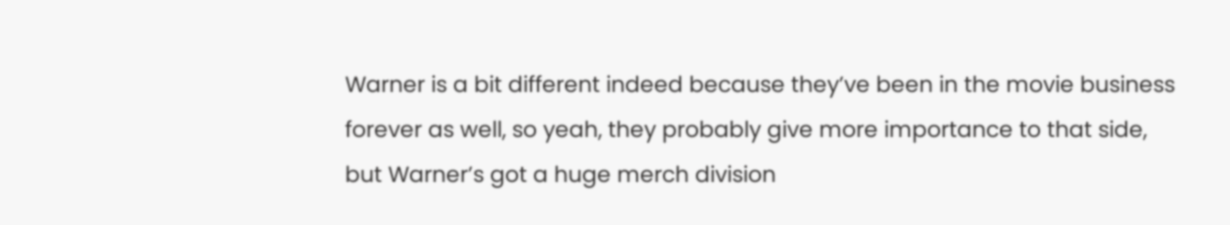Warner is a bit different indeed because they’ve been in the movie business forever as well, so yeah, they probably give more importance to that side, but Warner’s got a huge merch division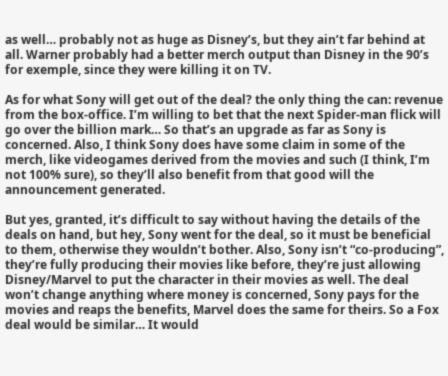as well… probably not as huge as Disney’s, but they ain’t far behind at all. Warner probably had a better merch output than Disney in the 90’s for exemple, since they were killing it on TV.

As for what Sony will get out of the deal? the only thing the can: revenue from the box-office. I’m willing to bet that the next Spider-man flick will go over the billion mark… So that’s an upgrade as far as Sony is concerned. Also, I think Sony does have some claim in some of the merch, like videogames derived from the movies and such (I think, I’m not 100% sure), so they’ll also benefit from that good will the announcement generated.

But yes, granted, it’s difficult to say without having the details of the deals on hand, but hey, Sony went for the deal, so it must be beneficial to them, otherwise they wouldn’t bother. Also, Sony isn’t “co-producing”, they’re fully producing their movies like before, they’re just allowing Disney/Marvel to put the character in their movies as well. The deal won’t change anything where money is concerned, Sony pays for the movies and reaps the benefits, Marvel does the same for theirs. So a Fox deal would be similar… It would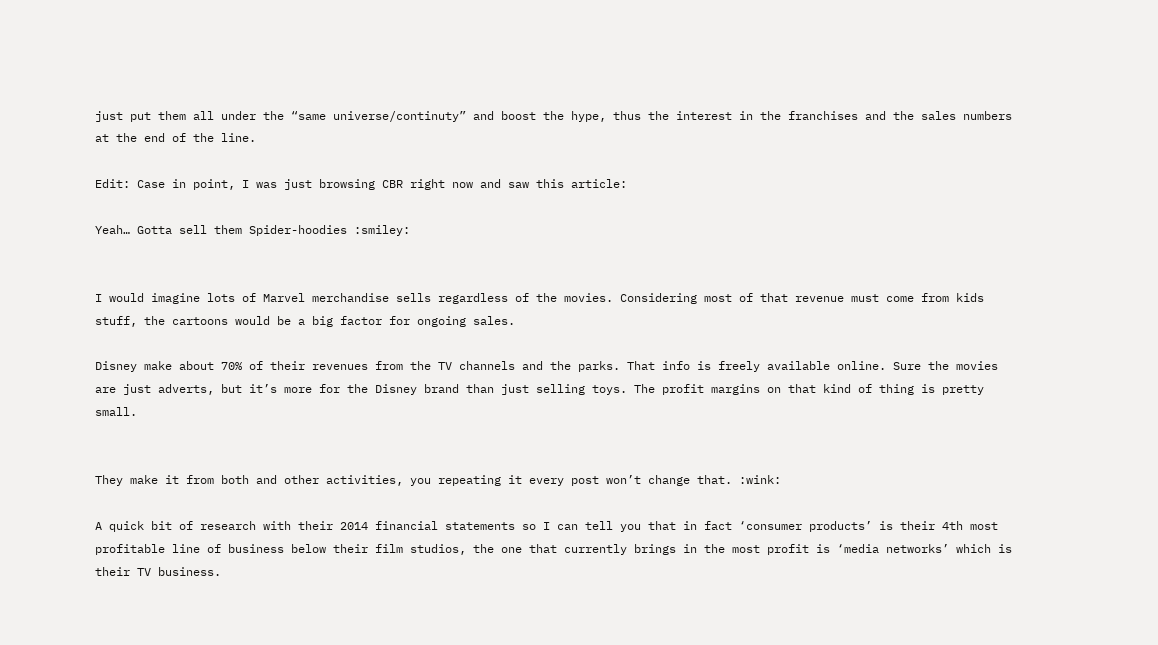just put them all under the “same universe/continuty” and boost the hype, thus the interest in the franchises and the sales numbers at the end of the line.

Edit: Case in point, I was just browsing CBR right now and saw this article:

Yeah… Gotta sell them Spider-hoodies :smiley:


I would imagine lots of Marvel merchandise sells regardless of the movies. Considering most of that revenue must come from kids stuff, the cartoons would be a big factor for ongoing sales.

Disney make about 70% of their revenues from the TV channels and the parks. That info is freely available online. Sure the movies are just adverts, but it’s more for the Disney brand than just selling toys. The profit margins on that kind of thing is pretty small.


They make it from both and other activities, you repeating it every post won’t change that. :wink:

A quick bit of research with their 2014 financial statements so I can tell you that in fact ‘consumer products’ is their 4th most profitable line of business below their film studios, the one that currently brings in the most profit is ‘media networks’ which is their TV business.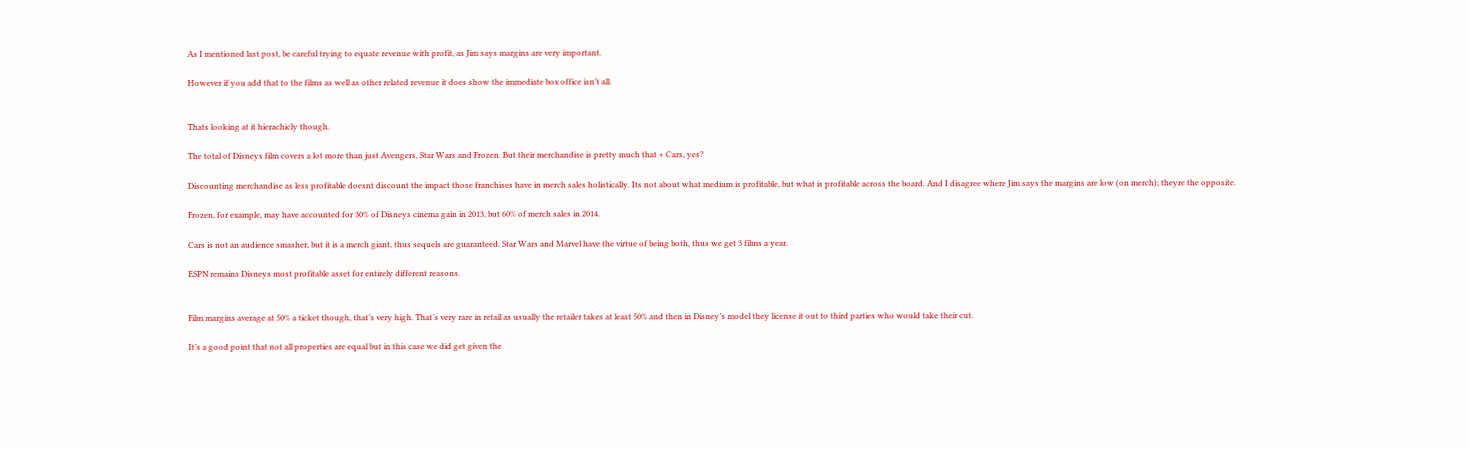As I mentioned last post, be careful trying to equate revenue with profit, as Jim says margins are very important.

However if you add that to the films as well as other related revenue it does show the immediate box office isn’t all.


Thats looking at it hierachicly though.

The total of Disneys film covers a lot more than just Avengers, Star Wars and Frozen. But their merchandise is pretty much that + Cars, yes?

Discounting merchandise as less profitable doesnt discount the impact those franchises have in merch sales holistically. Its not about what medium is profitable, but what is profitable across the board. And I disagree where Jim says the margins are low (on merch); theyre the opposite.

Frozen, for example, may have accounted for 30% of Disneys cinema gain in 2013, but 60% of merch sales in 2014.

Cars is not an audience smasher, but it is a merch giant, thus sequels are guaranteed. Star Wars and Marvel have the virtue of being both, thus we get 3 films a year.

ESPN remains Disneys most profitable asset for entirely different reasons.


Film margins average at 50% a ticket though, that’s very high. That’s very rare in retail as usually the retailer takes at least 50% and then in Disney’s model they license it out to third parties who would take their cut.

It’s a good point that not all properties are equal but in this case we did get given the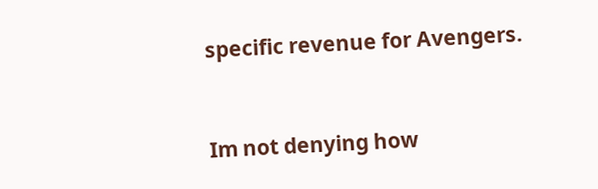specific revenue for Avengers.


Im not denying how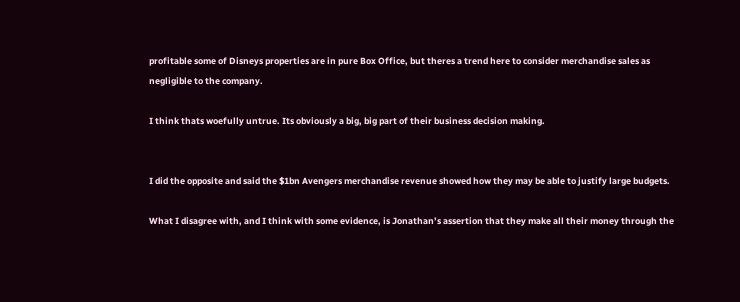profitable some of Disneys properties are in pure Box Office, but theres a trend here to consider merchandise sales as negligible to the company.

I think thats woefully untrue. Its obviously a big, big part of their business decision making.


I did the opposite and said the $1bn Avengers merchandise revenue showed how they may be able to justify large budgets.

What I disagree with, and I think with some evidence, is Jonathan’s assertion that they make all their money through the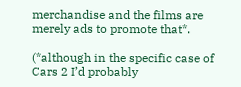merchandise and the films are merely ads to promote that*.

(*although in the specific case of Cars 2 I’d probably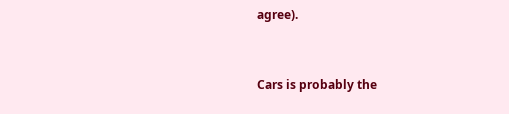agree).


Cars is probably the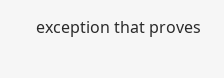exception that proves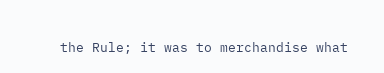the Rule; it was to merchandise what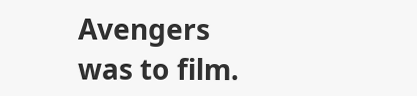Avengers was to film.